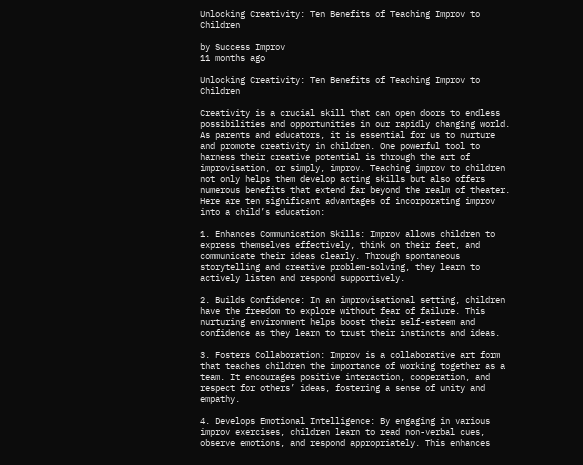Unlocking Creativity: Ten Benefits of Teaching Improv to Children

by Success Improv
11 months ago

Unlocking Creativity: Ten Benefits of Teaching Improv to Children

Creativity is a crucial skill that can open doors to endless possibilities and opportunities in our rapidly changing world. As parents and educators, it is essential for us to nurture and promote creativity in children. One powerful tool to harness their creative potential is through the art of improvisation, or simply, improv. Teaching improv to children not only helps them develop acting skills but also offers numerous benefits that extend far beyond the realm of theater. Here are ten significant advantages of incorporating improv into a child’s education:

1. Enhances Communication Skills: Improv allows children to express themselves effectively, think on their feet, and communicate their ideas clearly. Through spontaneous storytelling and creative problem-solving, they learn to actively listen and respond supportively.

2. Builds Confidence: In an improvisational setting, children have the freedom to explore without fear of failure. This nurturing environment helps boost their self-esteem and confidence as they learn to trust their instincts and ideas.

3. Fosters Collaboration: Improv is a collaborative art form that teaches children the importance of working together as a team. It encourages positive interaction, cooperation, and respect for others’ ideas, fostering a sense of unity and empathy.

4. Develops Emotional Intelligence: By engaging in various improv exercises, children learn to read non-verbal cues, observe emotions, and respond appropriately. This enhances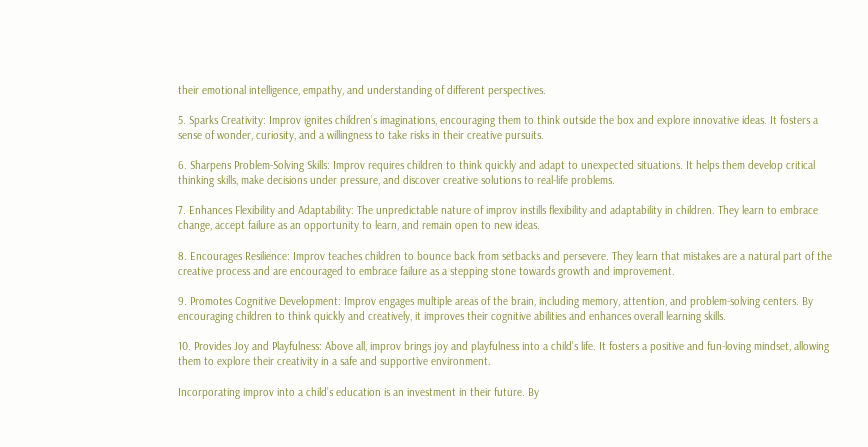their emotional intelligence, empathy, and understanding of different perspectives.

5. Sparks Creativity: Improv ignites children’s imaginations, encouraging them to think outside the box and explore innovative ideas. It fosters a sense of wonder, curiosity, and a willingness to take risks in their creative pursuits.

6. Sharpens Problem-Solving Skills: Improv requires children to think quickly and adapt to unexpected situations. It helps them develop critical thinking skills, make decisions under pressure, and discover creative solutions to real-life problems.

7. Enhances Flexibility and Adaptability: The unpredictable nature of improv instills flexibility and adaptability in children. They learn to embrace change, accept failure as an opportunity to learn, and remain open to new ideas.

8. Encourages Resilience: Improv teaches children to bounce back from setbacks and persevere. They learn that mistakes are a natural part of the creative process and are encouraged to embrace failure as a stepping stone towards growth and improvement.

9. Promotes Cognitive Development: Improv engages multiple areas of the brain, including memory, attention, and problem-solving centers. By encouraging children to think quickly and creatively, it improves their cognitive abilities and enhances overall learning skills.

10. Provides Joy and Playfulness: Above all, improv brings joy and playfulness into a child’s life. It fosters a positive and fun-loving mindset, allowing them to explore their creativity in a safe and supportive environment.

Incorporating improv into a child’s education is an investment in their future. By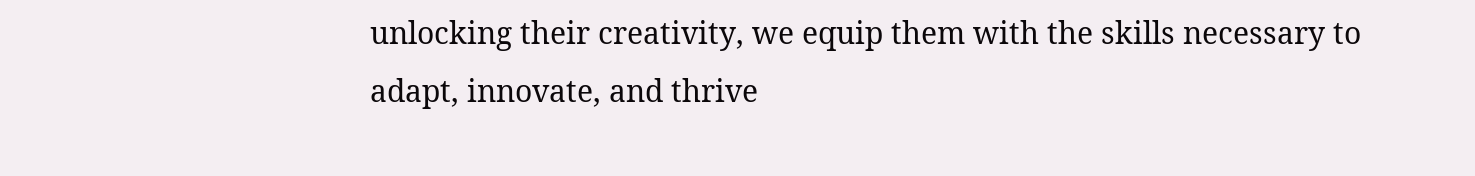unlocking their creativity, we equip them with the skills necessary to adapt, innovate, and thrive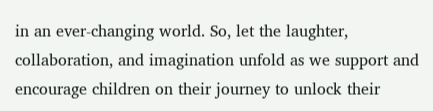in an ever-changing world. So, let the laughter, collaboration, and imagination unfold as we support and encourage children on their journey to unlock their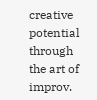creative potential through the art of improv.